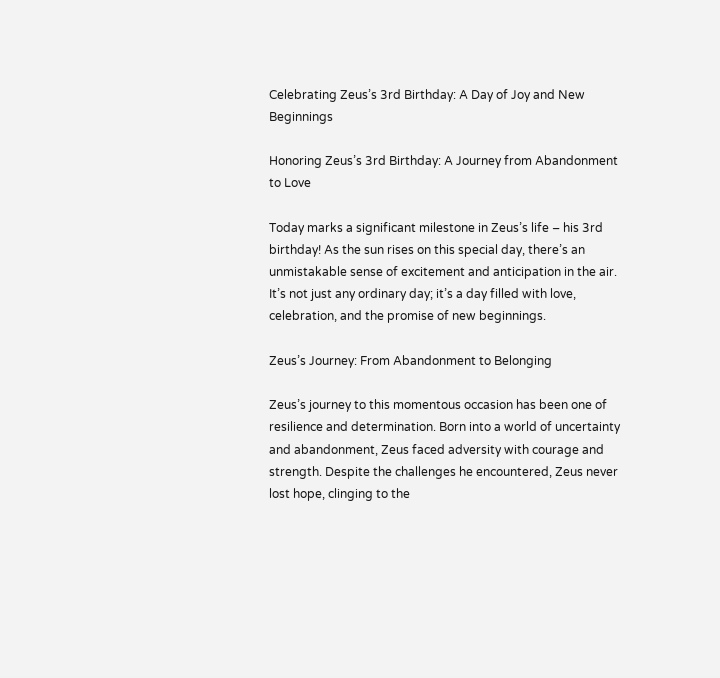Celebrating Zeus’s 3rd Birthday: A Day of Joy and New Beginnings

Honoring Zeus’s 3rd Birthday: A Journey from Abandonment to Love

Today marks a significant milestone in Zeus’s life – his 3rd birthday! As the sun rises on this special day, there’s an unmistakable sense of excitement and anticipation in the air. It’s not just any ordinary day; it’s a day filled with love, celebration, and the promise of new beginnings.

Zeus’s Journey: From Abandonment to Belonging

Zeus’s journey to this momentous occasion has been one of resilience and determination. Born into a world of uncertainty and abandonment, Zeus faced adversity with courage and strength. Despite the challenges he encountered, Zeus never lost hope, clinging to the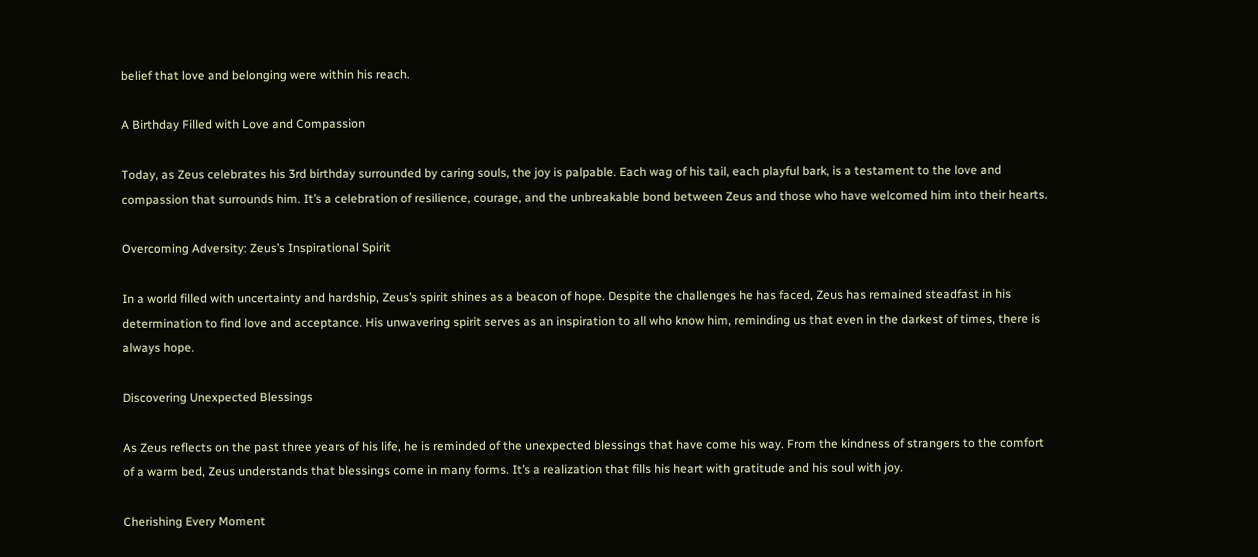belief that love and belonging were within his reach.

A Birthday Filled with Love and Compassion

Today, as Zeus celebrates his 3rd birthday surrounded by caring souls, the joy is palpable. Each wag of his tail, each playful bark, is a testament to the love and compassion that surrounds him. It’s a celebration of resilience, courage, and the unbreakable bond between Zeus and those who have welcomed him into their hearts.

Overcoming Adversity: Zeus’s Inspirational Spirit

In a world filled with uncertainty and hardship, Zeus’s spirit shines as a beacon of hope. Despite the challenges he has faced, Zeus has remained steadfast in his determination to find love and acceptance. His unwavering spirit serves as an inspiration to all who know him, reminding us that even in the darkest of times, there is always hope.

Discovering Unexpected Blessings

As Zeus reflects on the past three years of his life, he is reminded of the unexpected blessings that have come his way. From the kindness of strangers to the comfort of a warm bed, Zeus understands that blessings come in many forms. It’s a realization that fills his heart with gratitude and his soul with joy.

Cherishing Every Moment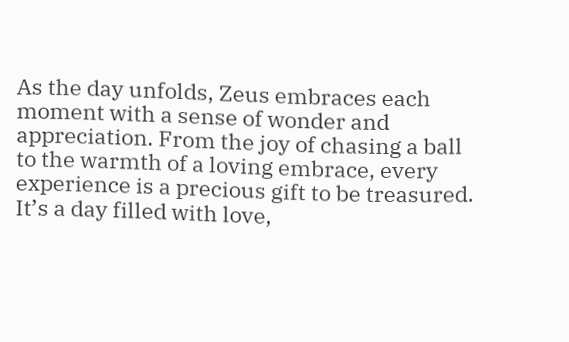As the day unfolds, Zeus embraces each moment with a sense of wonder and appreciation. From the joy of chasing a ball to the warmth of a loving embrace, every experience is a precious gift to be treasured. It’s a day filled with love,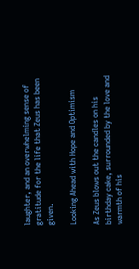laughter, and an overwhelming sense of gratitude for the life that Zeus has been given.

Looking Ahead with Hope and Optimism

As Zeus blows out the candles on his birthday cake, surrounded by the love and warmth of his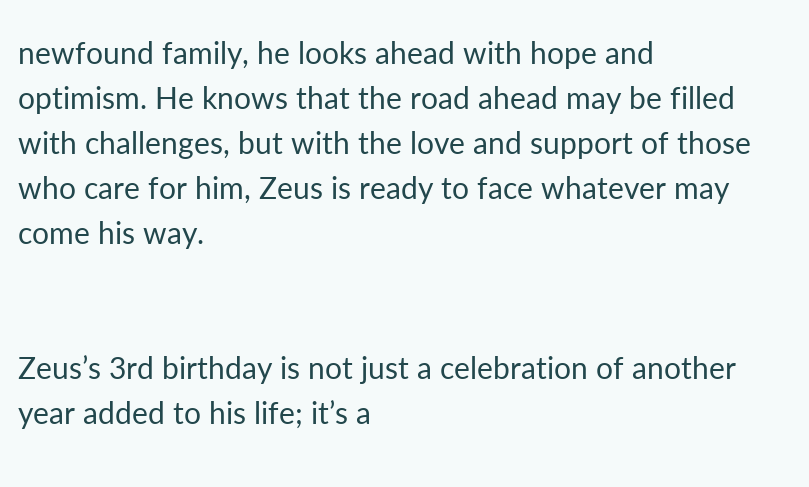newfound family, he looks ahead with hope and optimism. He knows that the road ahead may be filled with challenges, but with the love and support of those who care for him, Zeus is ready to face whatever may come his way.


Zeus’s 3rd birthday is not just a celebration of another year added to his life; it’s a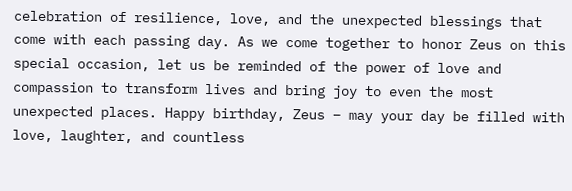celebration of resilience, love, and the unexpected blessings that come with each passing day. As we come together to honor Zeus on this special occasion, let us be reminded of the power of love and compassion to transform lives and bring joy to even the most unexpected places. Happy birthday, Zeus – may your day be filled with love, laughter, and countless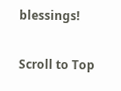blessings!

Scroll to Top